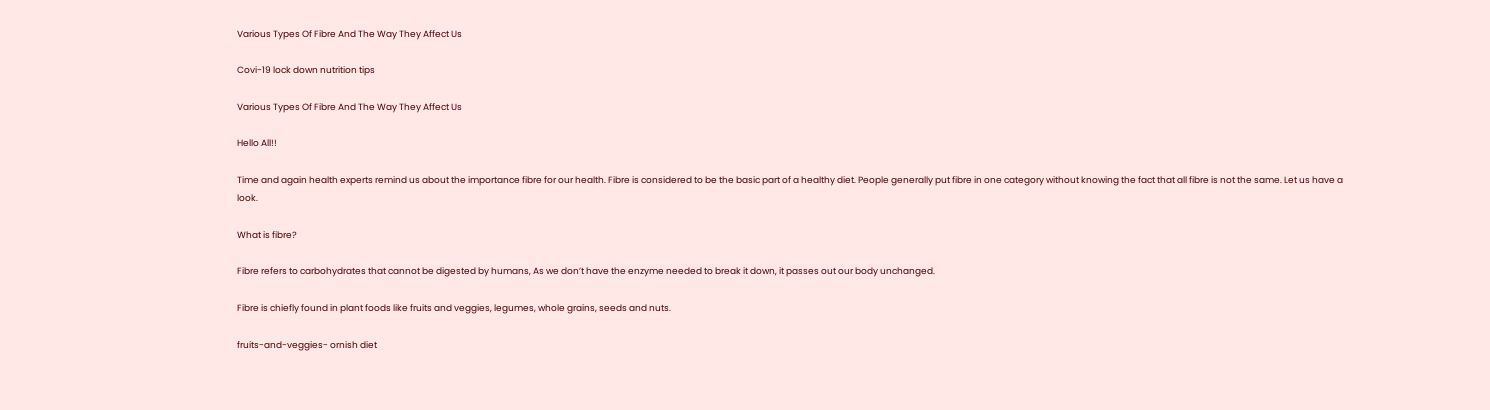Various Types Of Fibre And The Way They Affect Us

Covi-19 lock down nutrition tips

Various Types Of Fibre And The Way They Affect Us

Hello All!!

Time and again health experts remind us about the importance fibre for our health. Fibre is considered to be the basic part of a healthy diet. People generally put fibre in one category without knowing the fact that all fibre is not the same. Let us have a look.

What is fibre?

Fibre refers to carbohydrates that cannot be digested by humans, As we don’t have the enzyme needed to break it down, it passes out our body unchanged.

Fibre is chiefly found in plant foods like fruits and veggies, legumes, whole grains, seeds and nuts.

fruits-and-veggies- ornish diet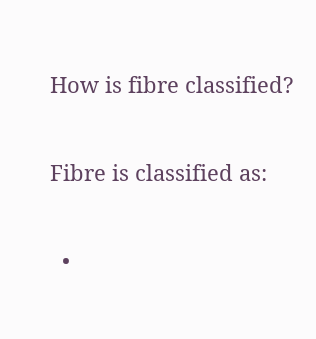How is fibre classified?

Fibre is classified as:

  •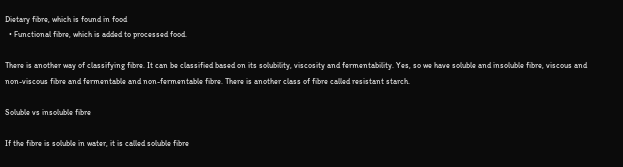Dietary fibre, which is found in food
  • Functional fibre, which is added to processed food.

There is another way of classifying fibre. It can be classified based on its solubility, viscosity and fermentability. Yes, so we have soluble and insoluble fibre, viscous and non-viscous fibre and fermentable and non-fermentable fibre. There is another class of fibre called resistant starch.

Soluble vs insoluble fibre

If the fibre is soluble in water, it is called soluble fibre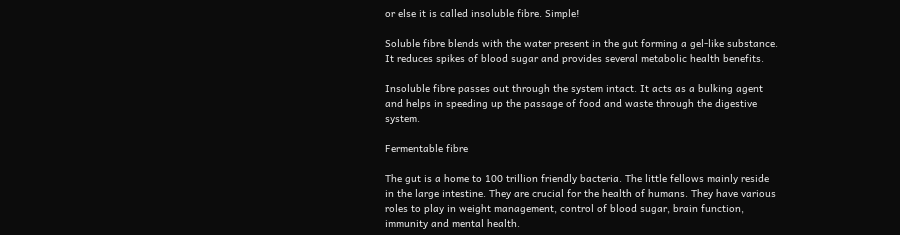or else it is called insoluble fibre. Simple!

Soluble fibre blends with the water present in the gut forming a gel-like substance. It reduces spikes of blood sugar and provides several metabolic health benefits.

Insoluble fibre passes out through the system intact. It acts as a bulking agent and helps in speeding up the passage of food and waste through the digestive system.

Fermentable fibre

The gut is a home to 100 trillion friendly bacteria. The little fellows mainly reside in the large intestine. They are crucial for the health of humans. They have various roles to play in weight management, control of blood sugar, brain function, immunity and mental health.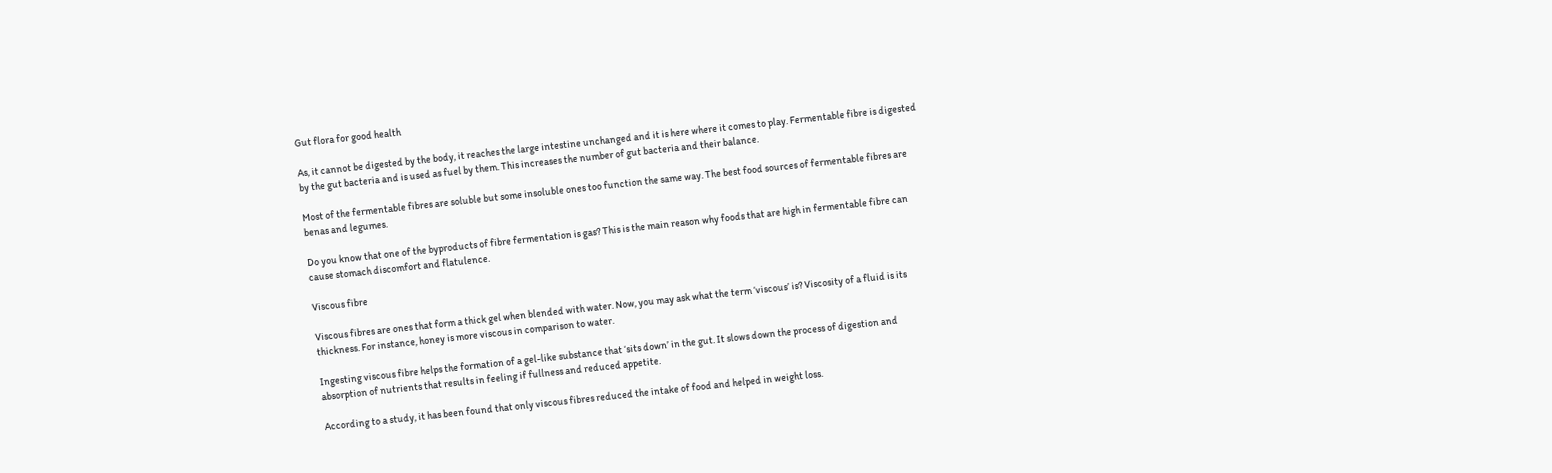Gut flora for good health

As, it cannot be digested by the body, it reaches the large intestine unchanged and it is here where it comes to play. Fermentable fibre is digested by the gut bacteria and is used as fuel by them. This increases the number of gut bacteria and their balance.

Most of the fermentable fibres are soluble but some insoluble ones too function the same way. The best food sources of fermentable fibres are benas and legumes.

Do you know that one of the byproducts of fibre fermentation is gas? This is the main reason why foods that are high in fermentable fibre can cause stomach discomfort and flatulence.

Viscous fibre

Viscous fibres are ones that form a thick gel when blended with water. Now, you may ask what the term ‘viscous’ is? Viscosity of a fluid is its thickness. For instance, honey is more viscous in comparison to water.

Ingesting viscous fibre helps the formation of a gel-like substance that ‘sits down’ in the gut. It slows down the process of digestion and absorption of nutrients that results in feeling if fullness and reduced appetite.

According to a study, it has been found that only viscous fibres reduced the intake of food and helped in weight loss.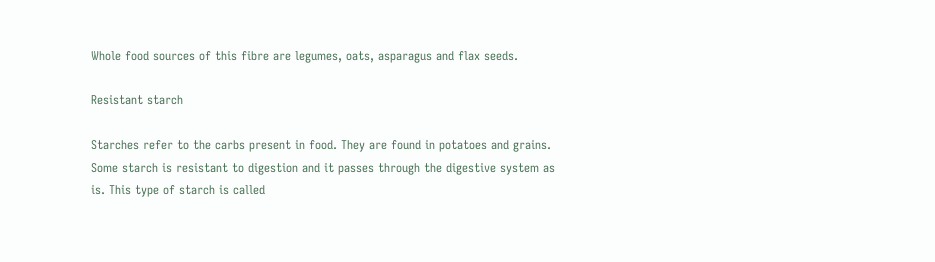Whole food sources of this fibre are legumes, oats, asparagus and flax seeds.

Resistant starch

Starches refer to the carbs present in food. They are found in potatoes and grains. Some starch is resistant to digestion and it passes through the digestive system as is. This type of starch is called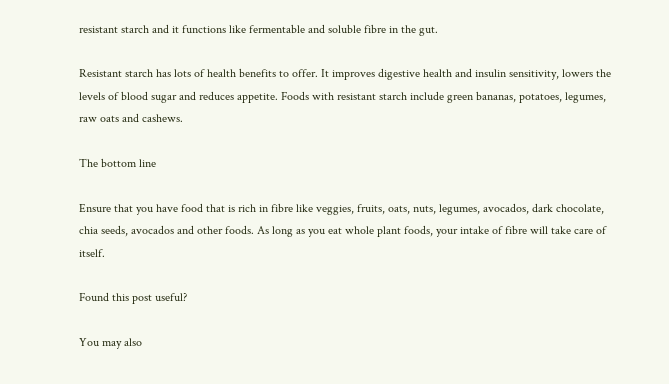resistant starch and it functions like fermentable and soluble fibre in the gut.

Resistant starch has lots of health benefits to offer. It improves digestive health and insulin sensitivity, lowers the levels of blood sugar and reduces appetite. Foods with resistant starch include green bananas, potatoes, legumes, raw oats and cashews.

The bottom line

Ensure that you have food that is rich in fibre like veggies, fruits, oats, nuts, legumes, avocados, dark chocolate, chia seeds, avocados and other foods. As long as you eat whole plant foods, your intake of fibre will take care of itself.

Found this post useful?

You may also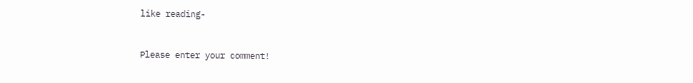like reading-


Please enter your comment!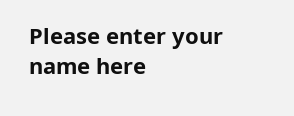Please enter your name here